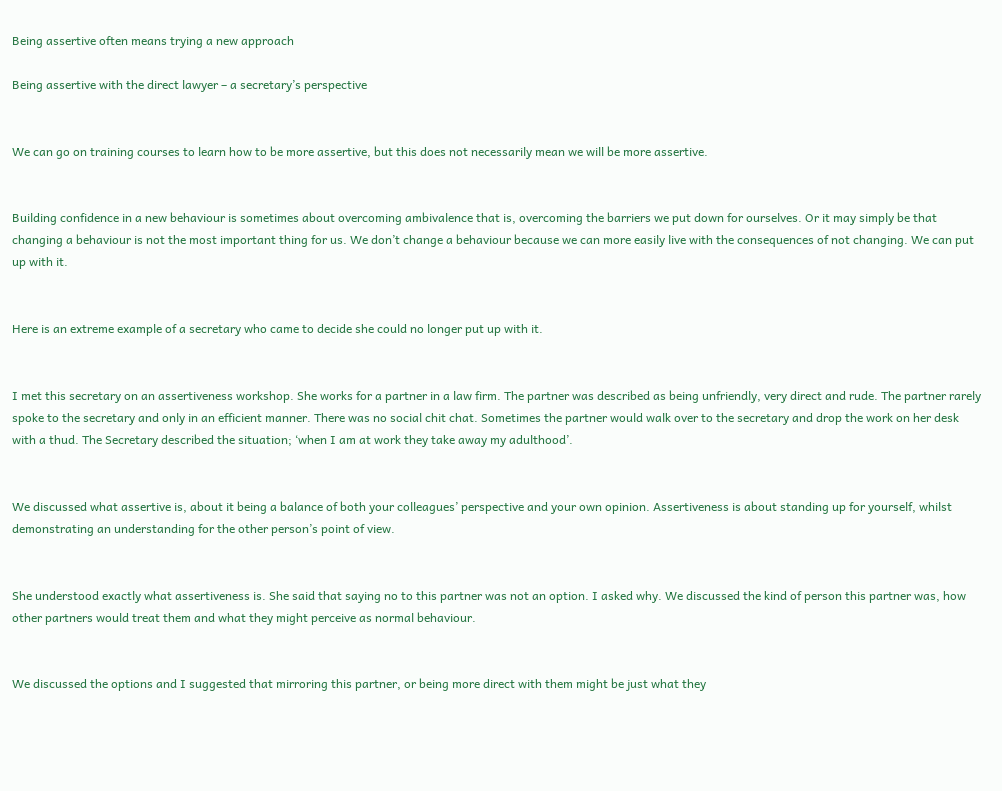Being assertive often means trying a new approach

Being assertive with the direct lawyer – a secretary’s perspective


We can go on training courses to learn how to be more assertive, but this does not necessarily mean we will be more assertive.


Building confidence in a new behaviour is sometimes about overcoming ambivalence that is, overcoming the barriers we put down for ourselves. Or it may simply be that changing a behaviour is not the most important thing for us. We don’t change a behaviour because we can more easily live with the consequences of not changing. We can put up with it.


Here is an extreme example of a secretary who came to decide she could no longer put up with it.


I met this secretary on an assertiveness workshop. She works for a partner in a law firm. The partner was described as being unfriendly, very direct and rude. The partner rarely spoke to the secretary and only in an efficient manner. There was no social chit chat. Sometimes the partner would walk over to the secretary and drop the work on her desk with a thud. The Secretary described the situation; ‘when I am at work they take away my adulthood’.


We discussed what assertive is, about it being a balance of both your colleagues’ perspective and your own opinion. Assertiveness is about standing up for yourself, whilst demonstrating an understanding for the other person’s point of view.


She understood exactly what assertiveness is. She said that saying no to this partner was not an option. I asked why. We discussed the kind of person this partner was, how other partners would treat them and what they might perceive as normal behaviour.


We discussed the options and I suggested that mirroring this partner, or being more direct with them might be just what they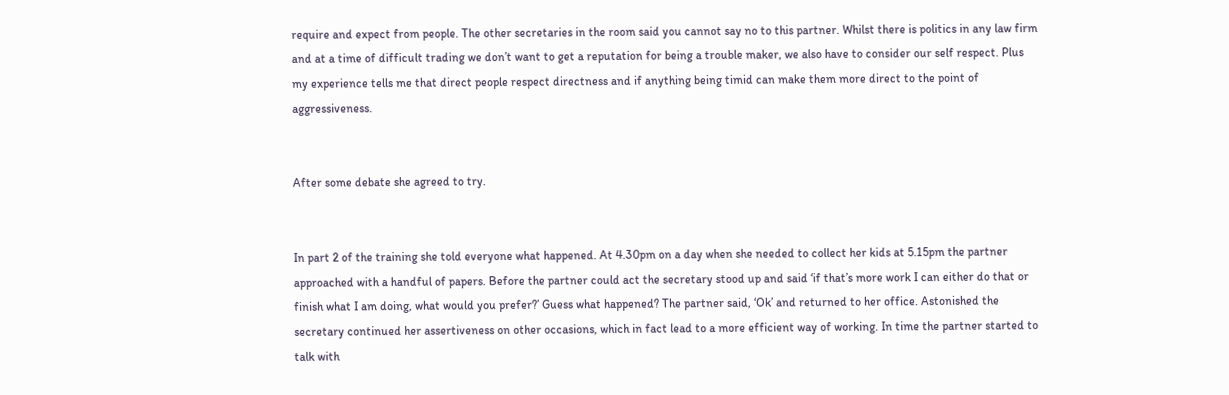require and expect from people. The other secretaries in the room said you cannot say no to this partner. Whilst there is politics in any law firm and at a time of difficult trading we don’t want to get a reputation for being a trouble maker, we also have to consider our self respect. Plus my experience tells me that direct people respect directness and if anything being timid can make them more direct to the point of aggressiveness.


After some debate she agreed to try.


In part 2 of the training she told everyone what happened. At 4.30pm on a day when she needed to collect her kids at 5.15pm the partner approached with a handful of papers. Before the partner could act the secretary stood up and said ‘if that’s more work I can either do that or finish what I am doing, what would you prefer?’ Guess what happened? The partner said, ‘Ok’ and returned to her office. Astonished the secretary continued her assertiveness on other occasions, which in fact lead to a more efficient way of working. In time the partner started to talk with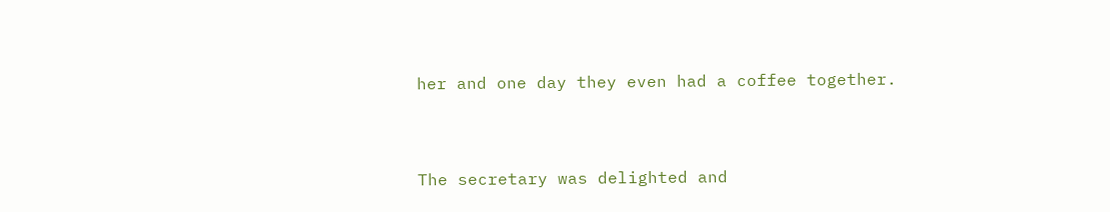her and one day they even had a coffee together.


The secretary was delighted and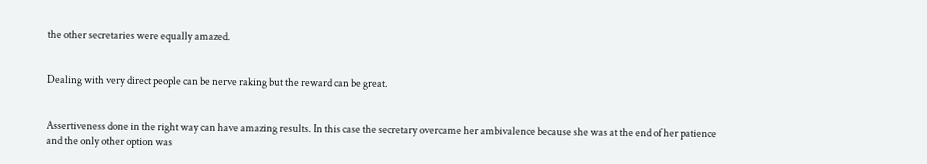the other secretaries were equally amazed.


Dealing with very direct people can be nerve raking but the reward can be great.


Assertiveness done in the right way can have amazing results. In this case the secretary overcame her ambivalence because she was at the end of her patience and the only other option was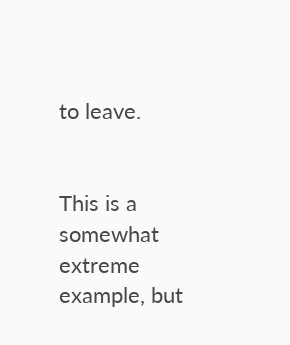to leave.


This is a somewhat extreme example, but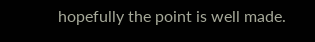hopefully the point is well made.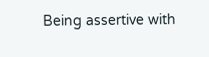Being assertive with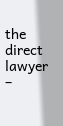the direct lawyer –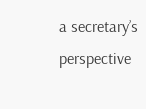a secretary’s perspective